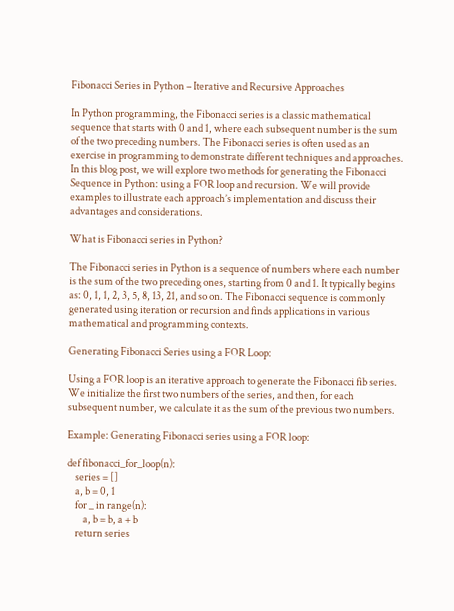Fibonacci Series in Python – Iterative and Recursive Approaches

In Python programming, the Fibonacci series is a classic mathematical sequence that starts with 0 and 1, where each subsequent number is the sum of the two preceding numbers. The Fibonacci series is often used as an exercise in programming to demonstrate different techniques and approaches. In this blog post, we will explore two methods for generating the Fibonacci Sequence in Python: using a FOR loop and recursion. We will provide examples to illustrate each approach’s implementation and discuss their advantages and considerations.

What is Fibonacci series in Python?

The Fibonacci series in Python is a sequence of numbers where each number is the sum of the two preceding ones, starting from 0 and 1. It typically begins as: 0, 1, 1, 2, 3, 5, 8, 13, 21, and so on. The Fibonacci sequence is commonly generated using iteration or recursion and finds applications in various mathematical and programming contexts.

Generating Fibonacci Series using a FOR Loop:

Using a FOR loop is an iterative approach to generate the Fibonacci fib series. We initialize the first two numbers of the series, and then, for each subsequent number, we calculate it as the sum of the previous two numbers.

Example: Generating Fibonacci series using a FOR loop:

def fibonacci_for_loop(n):
    series = []
    a, b = 0, 1
    for _ in range(n):
        a, b = b, a + b
    return series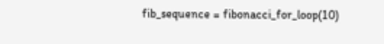fib_sequence = fibonacci_for_loop(10)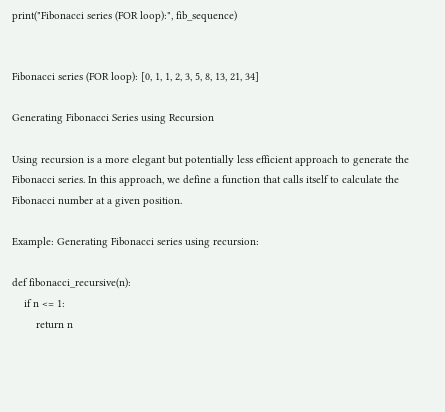print("Fibonacci series (FOR loop):", fib_sequence)


Fibonacci series (FOR loop): [0, 1, 1, 2, 3, 5, 8, 13, 21, 34]

Generating Fibonacci Series using Recursion

Using recursion is a more elegant but potentially less efficient approach to generate the Fibonacci series. In this approach, we define a function that calls itself to calculate the Fibonacci number at a given position.

Example: Generating Fibonacci series using recursion:

def fibonacci_recursive(n):
    if n <= 1:
        return n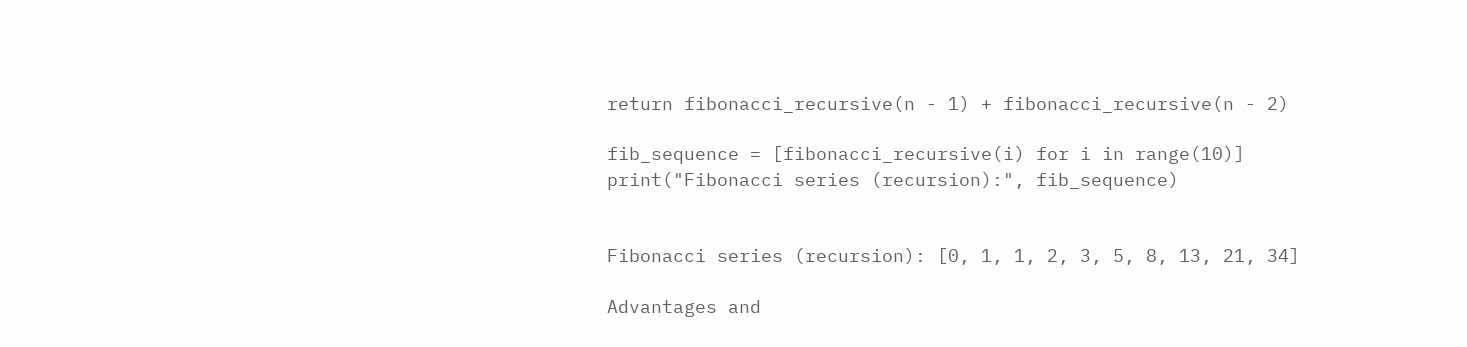return fibonacci_recursive(n - 1) + fibonacci_recursive(n - 2)

fib_sequence = [fibonacci_recursive(i) for i in range(10)]
print("Fibonacci series (recursion):", fib_sequence)


Fibonacci series (recursion): [0, 1, 1, 2, 3, 5, 8, 13, 21, 34]

Advantages and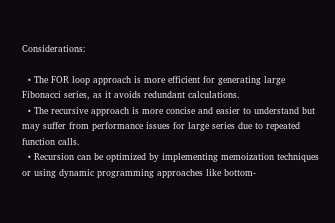Considerations:

  • The FOR loop approach is more efficient for generating large Fibonacci series, as it avoids redundant calculations.
  • The recursive approach is more concise and easier to understand but may suffer from performance issues for large series due to repeated function calls.
  • Recursion can be optimized by implementing memoization techniques or using dynamic programming approaches like bottom-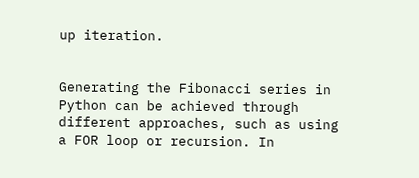up iteration.


Generating the Fibonacci series in Python can be achieved through different approaches, such as using a FOR loop or recursion. In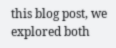this blog post, we explored both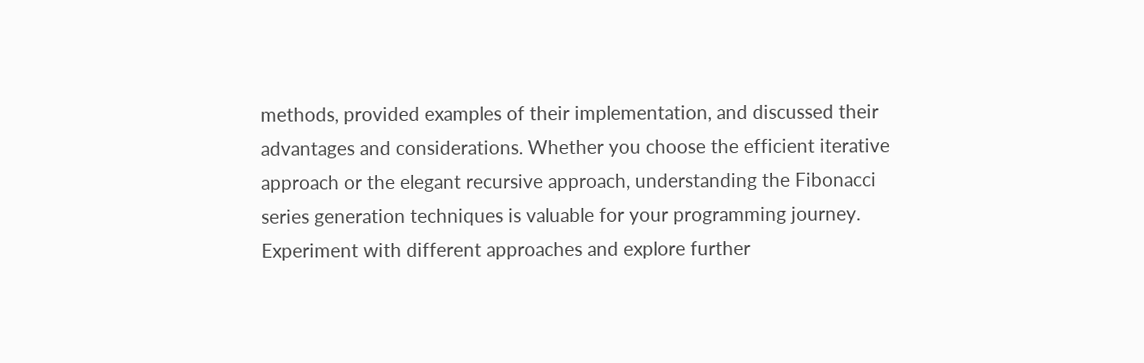methods, provided examples of their implementation, and discussed their advantages and considerations. Whether you choose the efficient iterative approach or the elegant recursive approach, understanding the Fibonacci series generation techniques is valuable for your programming journey. Experiment with different approaches and explore further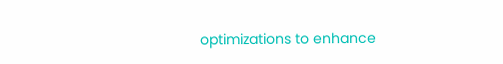optimizations to enhance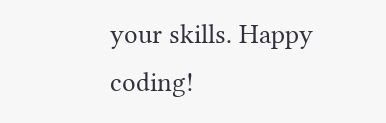your skills. Happy coding!